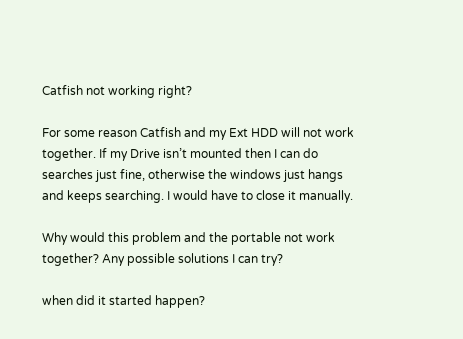Catfish not working right?

For some reason Catfish and my Ext HDD will not work together. If my Drive isn’t mounted then I can do searches just fine, otherwise the windows just hangs and keeps searching. I would have to close it manually.

Why would this problem and the portable not work together? Any possible solutions I can try?

when did it started happen?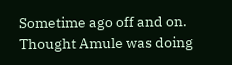Sometime ago off and on. Thought Amule was doing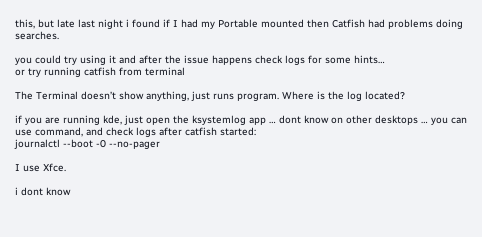this, but late last night i found if I had my Portable mounted then Catfish had problems doing searches.

you could try using it and after the issue happens check logs for some hints…
or try running catfish from terminal

The Terminal doesn’t show anything, just runs program. Where is the log located?

if you are running kde, just open the ksystemlog app … dont know on other desktops … you can use command, and check logs after catfish started:
journalctl --boot -0 --no-pager

I use Xfce.

i dont know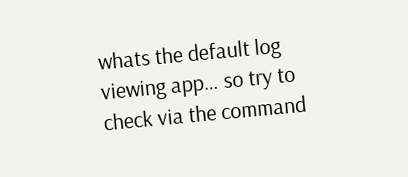whats the default log viewing app… so try to check via the command